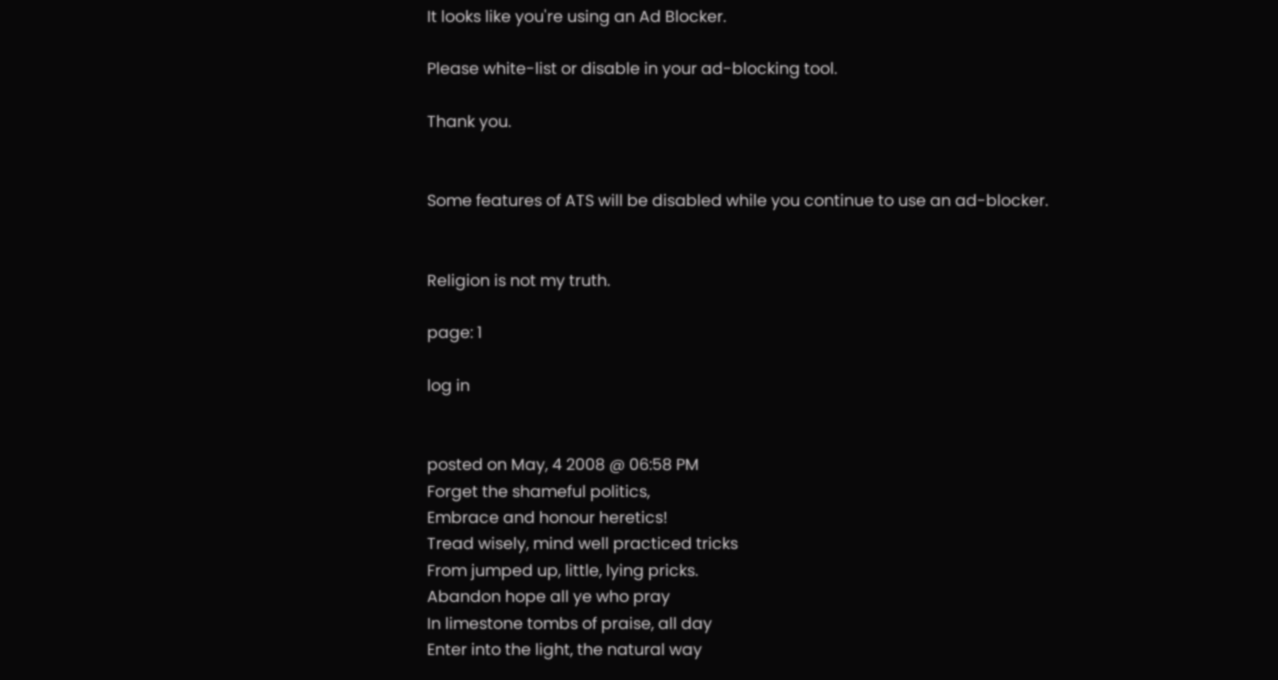It looks like you're using an Ad Blocker.

Please white-list or disable in your ad-blocking tool.

Thank you.


Some features of ATS will be disabled while you continue to use an ad-blocker.


Religion is not my truth.

page: 1

log in


posted on May, 4 2008 @ 06:58 PM
Forget the shameful politics,
Embrace and honour heretics!
Tread wisely, mind well practiced tricks
From jumped up, little, lying pricks.
Abandon hope all ye who pray
In limestone tombs of praise, all day
Enter into the light, the natural way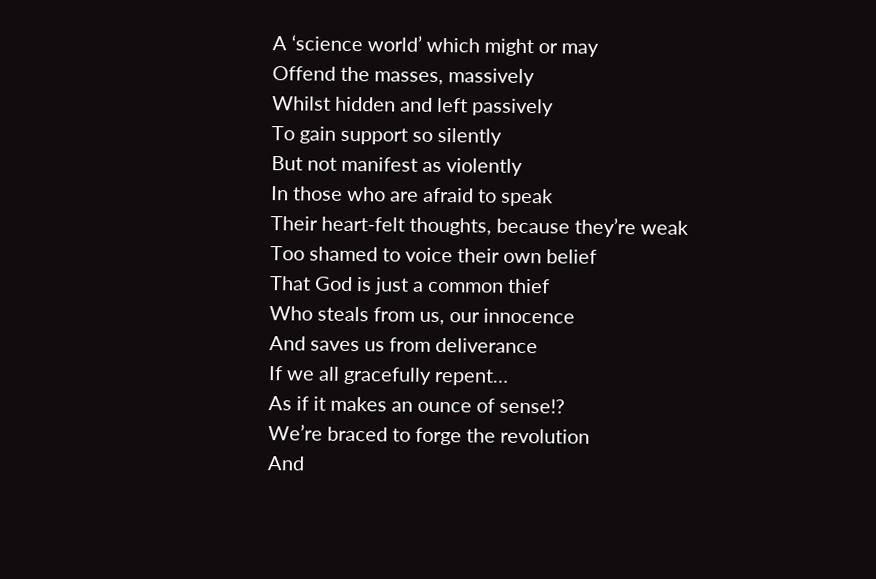A ‘science world’ which might or may
Offend the masses, massively
Whilst hidden and left passively
To gain support so silently
But not manifest as violently
In those who are afraid to speak
Their heart-felt thoughts, because they’re weak
Too shamed to voice their own belief
That God is just a common thief
Who steals from us, our innocence
And saves us from deliverance
If we all gracefully repent…
As if it makes an ounce of sense!?
We’re braced to forge the revolution
And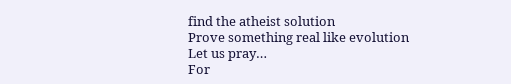find the atheist solution
Prove something real like evolution
Let us pray…
For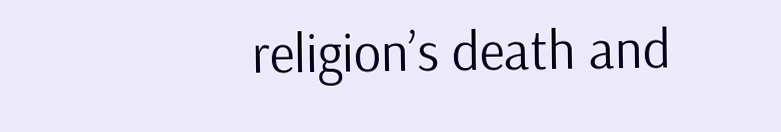religion’s death and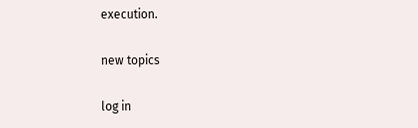execution.

new topics

log in